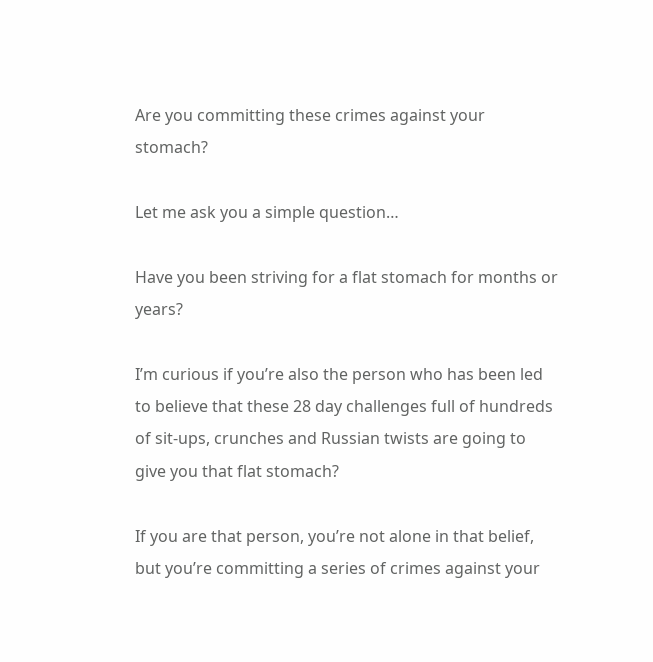Are you committing these crimes against your stomach?

Let me ask you a simple question…

Have you been striving for a flat stomach for months or years?

I’m curious if you’re also the person who has been led to believe that these 28 day challenges full of hundreds of sit-ups, crunches and Russian twists are going to give you that flat stomach?

If you are that person, you’re not alone in that belief, but you’re committing a series of crimes against your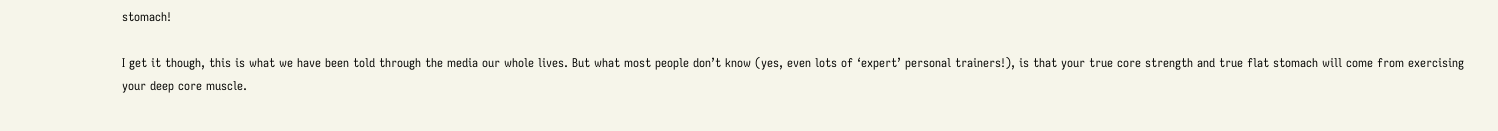stomach!

I get it though, this is what we have been told through the media our whole lives. But what most people don’t know (yes, even lots of ‘expert’ personal trainers!), is that your true core strength and true flat stomach will come from exercising your deep core muscle.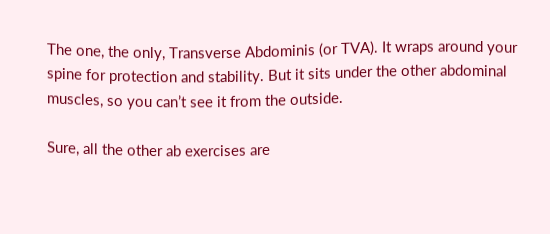The one, the only, Transverse Abdominis (or TVA). It wraps around your spine for protection and stability. But it sits under the other abdominal muscles, so you can’t see it from the outside.

Sure, all the other ab exercises are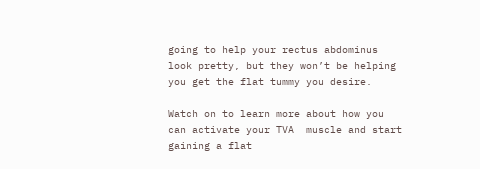going to help your rectus abdominus look pretty, but they won’t be helping you get the flat tummy you desire.

Watch on to learn more about how you can activate your TVA  muscle and start gaining a flat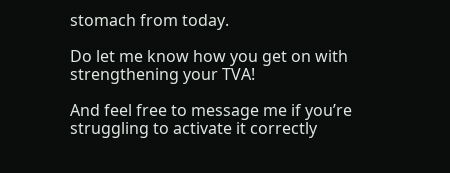stomach from today.

Do let me know how you get on with strengthening your TVA!

And feel free to message me if you’re struggling to activate it correctly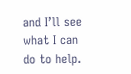and I’ll see what I can do to help.